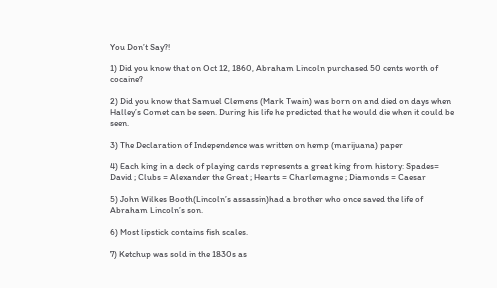You Don’t Say?!

1) Did you know that on Oct 12, 1860, Abraham Lincoln purchased 50 cents worth of cocaine?

2) Did you know that Samuel Clemens (Mark Twain) was born on and died on days when Halley’s Comet can be seen. During his life he predicted that he would die when it could be seen.

3) The Declaration of Independence was written on hemp (marijuana) paper

4) Each king in a deck of playing cards represents a great king from history: Spades= David ; Clubs = Alexander the Great ; Hearts = Charlemagne ; Diamonds = Caesar

5) John Wilkes Booth(Lincoln’s assassin)had a brother who once saved the life of Abraham Lincoln’s son.

6) Most lipstick contains fish scales.

7) Ketchup was sold in the 1830s as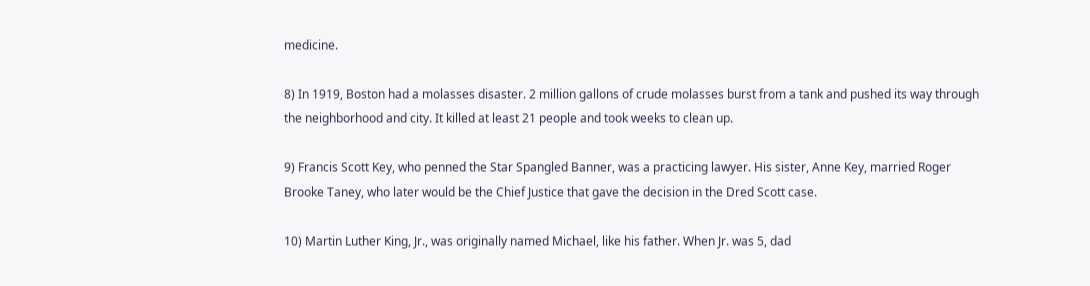medicine.

8) In 1919, Boston had a molasses disaster. 2 million gallons of crude molasses burst from a tank and pushed its way through the neighborhood and city. It killed at least 21 people and took weeks to clean up.

9) Francis Scott Key, who penned the Star Spangled Banner, was a practicing lawyer. His sister, Anne Key, married Roger Brooke Taney, who later would be the Chief Justice that gave the decision in the Dred Scott case.

10) Martin Luther King, Jr., was originally named Michael, like his father. When Jr. was 5, dad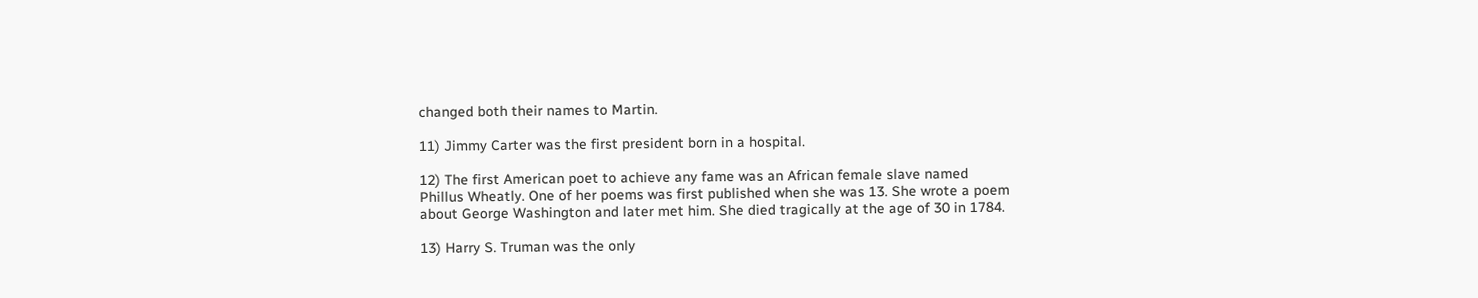changed both their names to Martin.

11) Jimmy Carter was the first president born in a hospital.

12) The first American poet to achieve any fame was an African female slave named
Phillus Wheatly. One of her poems was first published when she was 13. She wrote a poem
about George Washington and later met him. She died tragically at the age of 30 in 1784.

13) Harry S. Truman was the only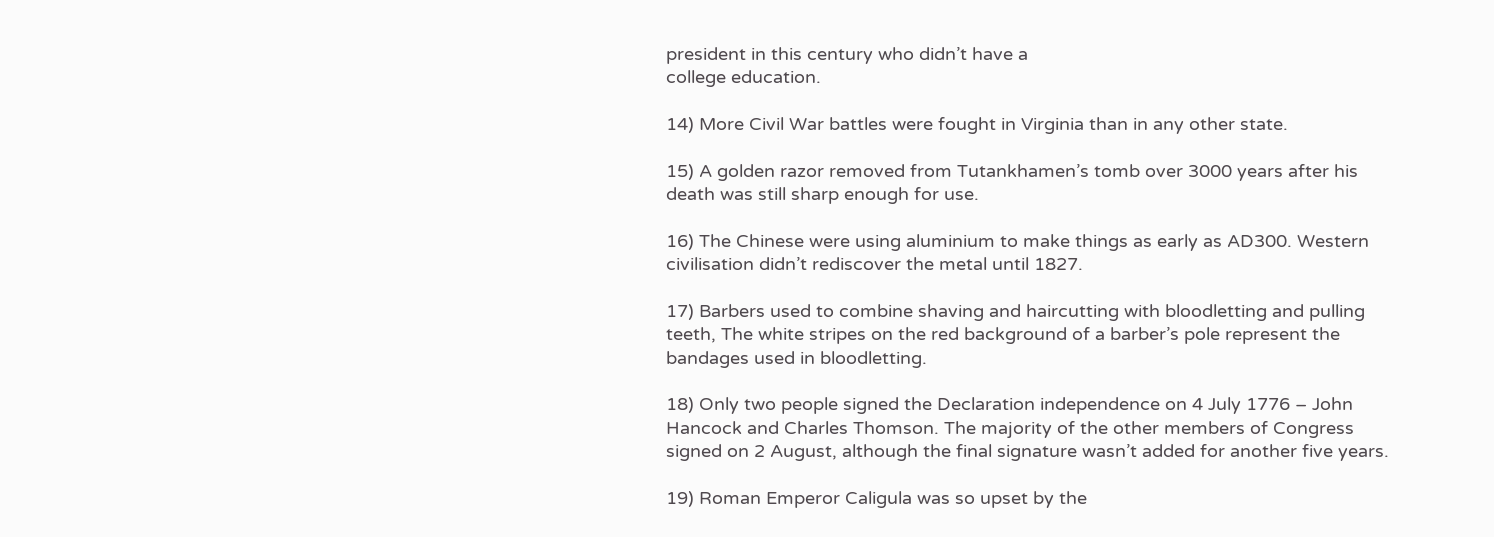president in this century who didn’t have a
college education.

14) More Civil War battles were fought in Virginia than in any other state.

15) A golden razor removed from Tutankhamen’s tomb over 3000 years after his death was still sharp enough for use.

16) The Chinese were using aluminium to make things as early as AD300. Western civilisation didn’t rediscover the metal until 1827.

17) Barbers used to combine shaving and haircutting with bloodletting and pulling teeth, The white stripes on the red background of a barber’s pole represent the bandages used in bloodletting.

18) Only two people signed the Declaration independence on 4 July 1776 – John Hancock and Charles Thomson. The majority of the other members of Congress signed on 2 August, although the final signature wasn’t added for another five years.

19) Roman Emperor Caligula was so upset by the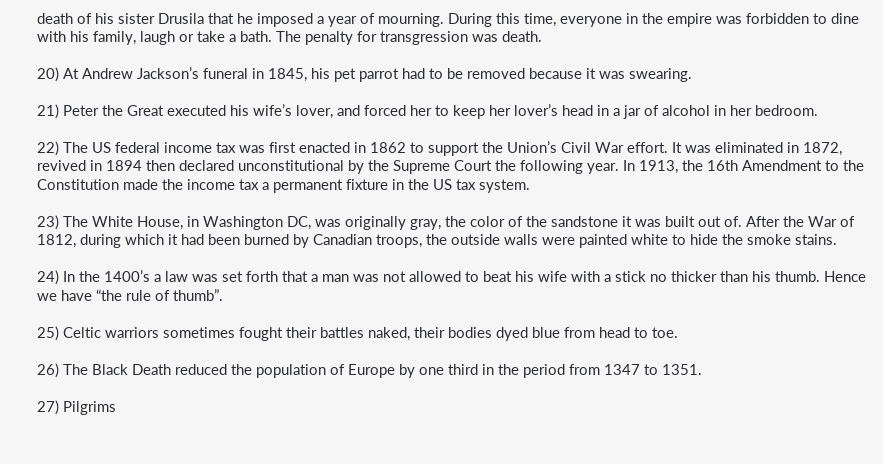death of his sister Drusila that he imposed a year of mourning. During this time, everyone in the empire was forbidden to dine with his family, laugh or take a bath. The penalty for transgression was death.

20) At Andrew Jackson’s funeral in 1845, his pet parrot had to be removed because it was swearing.

21) Peter the Great executed his wife’s lover, and forced her to keep her lover’s head in a jar of alcohol in her bedroom.

22) The US federal income tax was first enacted in 1862 to support the Union’s Civil War effort. It was eliminated in 1872, revived in 1894 then declared unconstitutional by the Supreme Court the following year. In 1913, the 16th Amendment to the Constitution made the income tax a permanent fixture in the US tax system.

23) The White House, in Washington DC, was originally gray, the color of the sandstone it was built out of. After the War of 1812, during which it had been burned by Canadian troops, the outside walls were painted white to hide the smoke stains.

24) In the 1400’s a law was set forth that a man was not allowed to beat his wife with a stick no thicker than his thumb. Hence we have “the rule of thumb”.

25) Celtic warriors sometimes fought their battles naked, their bodies dyed blue from head to toe.

26) The Black Death reduced the population of Europe by one third in the period from 1347 to 1351.

27) Pilgrims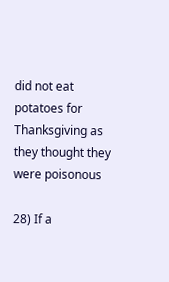did not eat potatoes for Thanksgiving as they thought they were poisonous

28) If a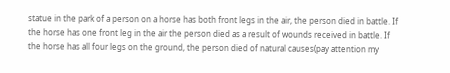statue in the park of a person on a horse has both front legs in the air, the person died in battle. If the horse has one front leg in the air the person died as a result of wounds received in battle. If the horse has all four legs on the ground, the person died of natural causes(pay attention my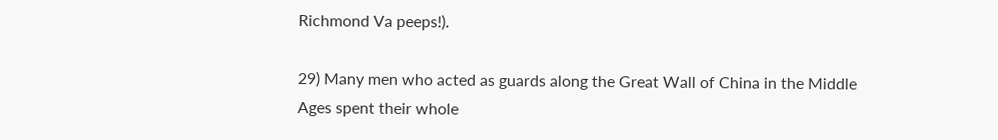Richmond Va peeps!).

29) Many men who acted as guards along the Great Wall of China in the Middle Ages spent their whole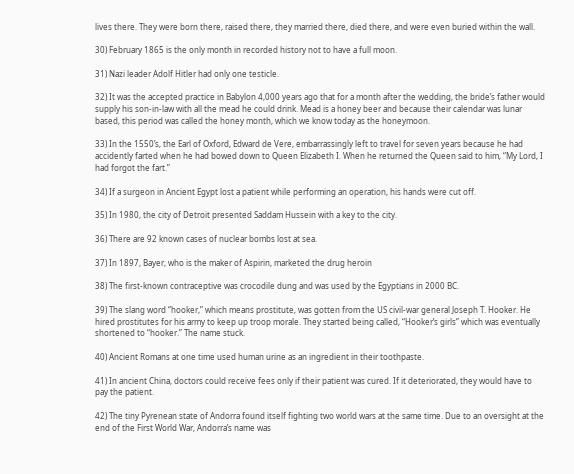lives there. They were born there, raised there, they married there, died there, and were even buried within the wall.

30) February 1865 is the only month in recorded history not to have a full moon.

31) Nazi leader Adolf Hitler had only one testicle.

32) It was the accepted practice in Babylon 4,000 years ago that for a month after the wedding, the bride’s father would supply his son-in-law with all the mead he could drink. Mead is a honey beer and because their calendar was lunar based, this period was called the honey month, which we know today as the honeymoon.

33) In the 1550’s, the Earl of Oxford, Edward de Vere, embarrassingly left to travel for seven years because he had accidently farted when he had bowed down to Queen Elizabeth I. When he returned the Queen said to him, “My Lord, I had forgot the fart.”

34) If a surgeon in Ancient Egypt lost a patient while performing an operation, his hands were cut off.

35) In 1980, the city of Detroit presented Saddam Hussein with a key to the city.

36) There are 92 known cases of nuclear bombs lost at sea.

37) In 1897, Bayer, who is the maker of Aspirin, marketed the drug heroin

38) The first-known contraceptive was crocodile dung and was used by the Egyptians in 2000 BC.

39) The slang word “hooker,” which means prostitute, was gotten from the US civil-war general Joseph T. Hooker. He hired prostitutes for his army to keep up troop morale. They started being called, “Hooker’s girls” which was eventually shortened to “hooker.” The name stuck.

40) Ancient Romans at one time used human urine as an ingredient in their toothpaste.

41) In ancient China, doctors could receive fees only if their patient was cured. If it deteriorated, they would have to pay the patient.

42) The tiny Pyrenean state of Andorra found itself fighting two world wars at the same time. Due to an oversight at the end of the First World War, Andorra’s name was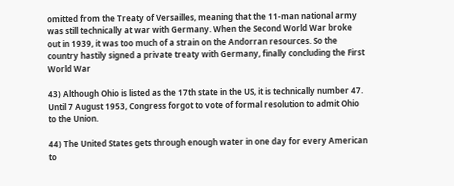omitted from the Treaty of Versailles, meaning that the 11-man national army was still technically at war with Germany. When the Second World War broke out in 1939, it was too much of a strain on the Andorran resources. So the country hastily signed a private treaty with Germany, finally concluding the First World War

43) Although Ohio is listed as the 17th state in the US, it is technically number 47. Until 7 August 1953, Congress forgot to vote of formal resolution to admit Ohio to the Union.

44) The United States gets through enough water in one day for every American to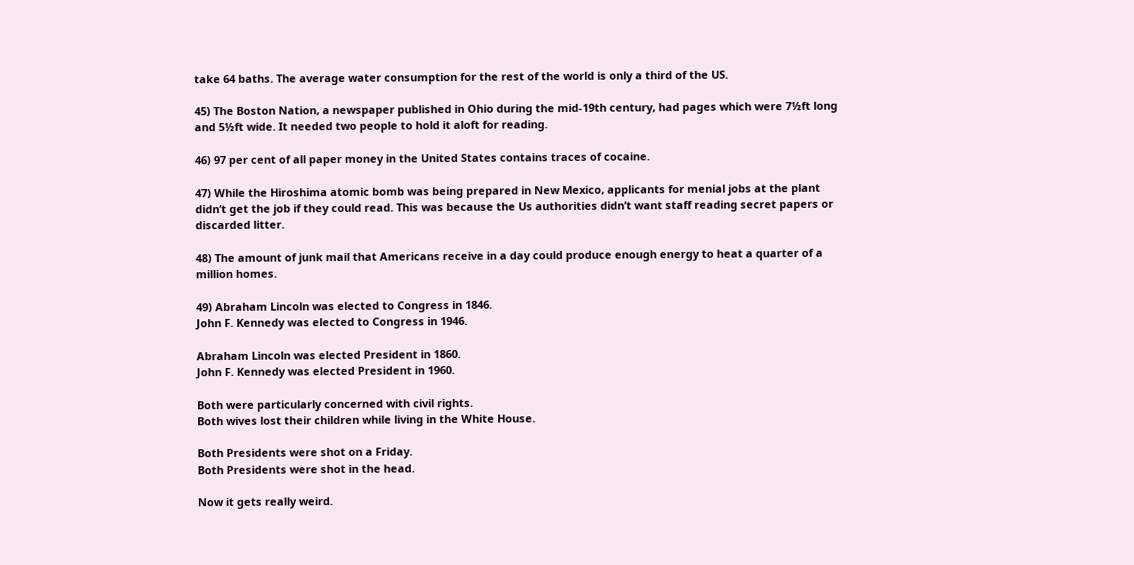take 64 baths. The average water consumption for the rest of the world is only a third of the US.

45) The Boston Nation, a newspaper published in Ohio during the mid-19th century, had pages which were 7½ft long and 5½ft wide. It needed two people to hold it aloft for reading.

46) 97 per cent of all paper money in the United States contains traces of cocaine.

47) While the Hiroshima atomic bomb was being prepared in New Mexico, applicants for menial jobs at the plant didn’t get the job if they could read. This was because the Us authorities didn’t want staff reading secret papers or discarded litter.

48) The amount of junk mail that Americans receive in a day could produce enough energy to heat a quarter of a million homes.

49) Abraham Lincoln was elected to Congress in 1846.
John F. Kennedy was elected to Congress in 1946.

Abraham Lincoln was elected President in 1860.
John F. Kennedy was elected President in 1960.

Both were particularly concerned with civil rights.
Both wives lost their children while living in the White House.

Both Presidents were shot on a Friday.
Both Presidents were shot in the head.

Now it gets really weird.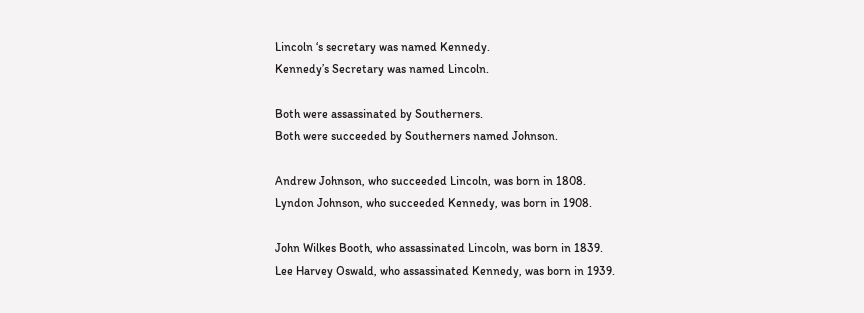Lincoln ‘s secretary was named Kennedy.
Kennedy’s Secretary was named Lincoln.

Both were assassinated by Southerners.
Both were succeeded by Southerners named Johnson.

Andrew Johnson, who succeeded Lincoln, was born in 1808.
Lyndon Johnson, who succeeded Kennedy, was born in 1908.

John Wilkes Booth, who assassinated Lincoln, was born in 1839.
Lee Harvey Oswald, who assassinated Kennedy, was born in 1939.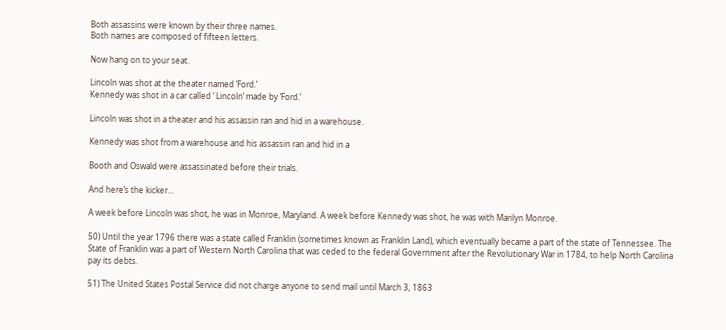Both assassins were known by their three names.
Both names are composed of fifteen letters.

Now hang on to your seat.

Lincoln was shot at the theater named ‘Ford.’
Kennedy was shot in a car called ‘ Lincoln’ made by ‘Ford.’

Lincoln was shot in a theater and his assassin ran and hid in a warehouse.

Kennedy was shot from a warehouse and his assassin ran and hid in a

Booth and Oswald were assassinated before their trials.

And here’s the kicker…

A week before Lincoln was shot, he was in Monroe, Maryland. A week before Kennedy was shot, he was with Marilyn Monroe.

50) Until the year 1796 there was a state called Franklin (sometimes known as Franklin Land), which eventually became a part of the state of Tennessee. The State of Franklin was a part of Western North Carolina that was ceded to the federal Government after the Revolutionary War in 1784, to help North Carolina pay its debts.

51) The United States Postal Service did not charge anyone to send mail until March 3, 1863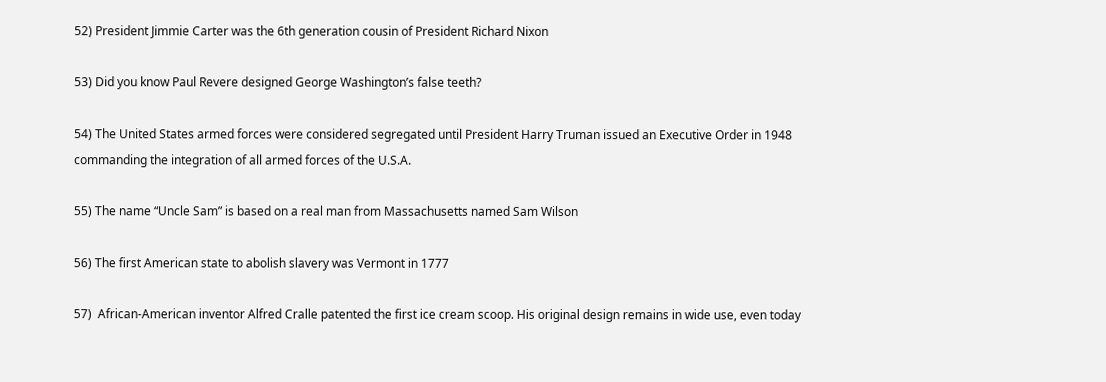52) President Jimmie Carter was the 6th generation cousin of President Richard Nixon

53) Did you know Paul Revere designed George Washington’s false teeth?

54) The United States armed forces were considered segregated until President Harry Truman issued an Executive Order in 1948 commanding the integration of all armed forces of the U.S.A.

55) The name “Uncle Sam” is based on a real man from Massachusetts named Sam Wilson

56) The first American state to abolish slavery was Vermont in 1777

57)  African-American inventor Alfred Cralle patented the first ice cream scoop. His original design remains in wide use, even today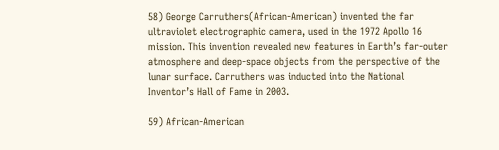58) George Carruthers(African-American) invented the far ultraviolet electrographic camera, used in the 1972 Apollo 16 mission. This invention revealed new features in Earth’s far-outer atmosphere and deep-space objects from the perspective of the lunar surface. Carruthers was inducted into the National Inventor’s Hall of Fame in 2003.

59) African-American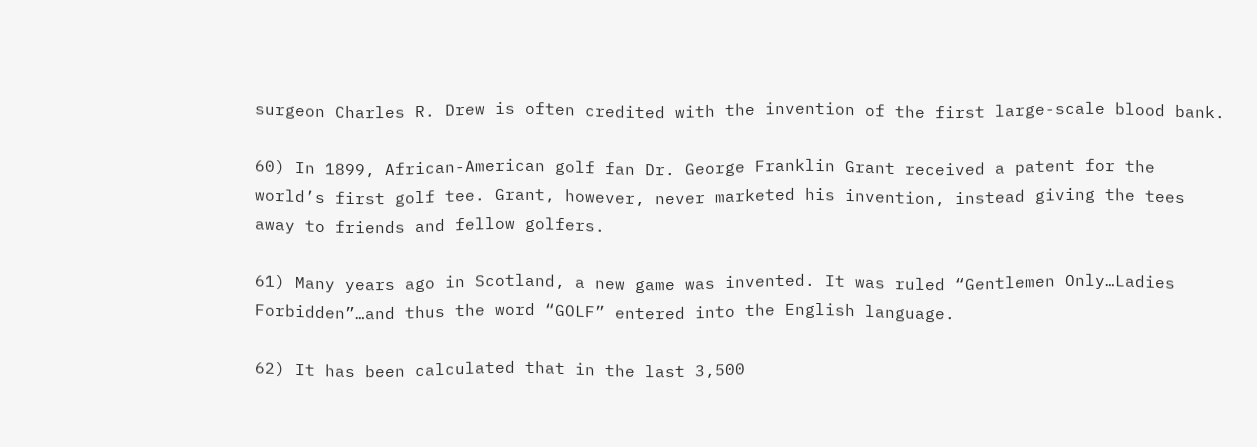surgeon Charles R. Drew is often credited with the invention of the first large-scale blood bank.

60) In 1899, African-American golf fan Dr. George Franklin Grant received a patent for the world’s first golf tee. Grant, however, never marketed his invention, instead giving the tees away to friends and fellow golfers.

61) Many years ago in Scotland, a new game was invented. It was ruled “Gentlemen Only…Ladies Forbidden”…and thus the word “GOLF” entered into the English language.

62) It has been calculated that in the last 3,500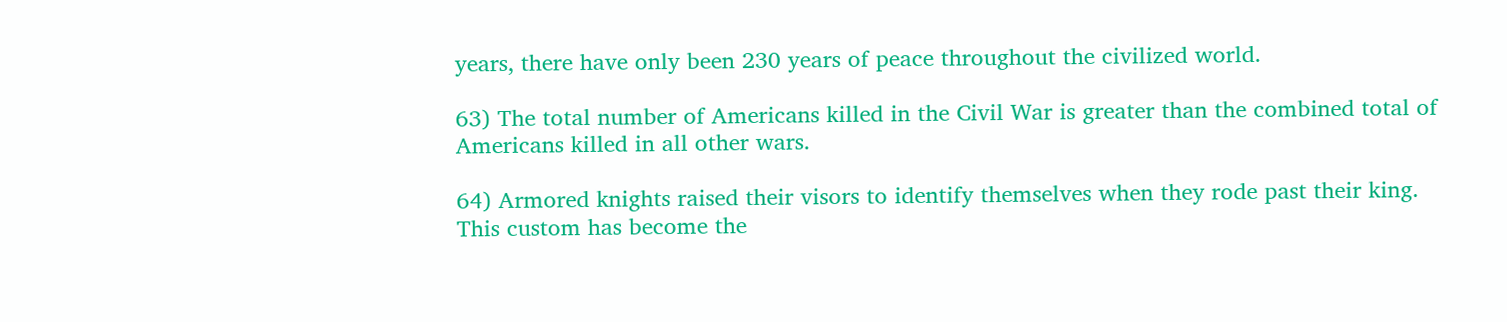years, there have only been 230 years of peace throughout the civilized world.

63) The total number of Americans killed in the Civil War is greater than the combined total of Americans killed in all other wars.

64) Armored knights raised their visors to identify themselves when they rode past their king. This custom has become the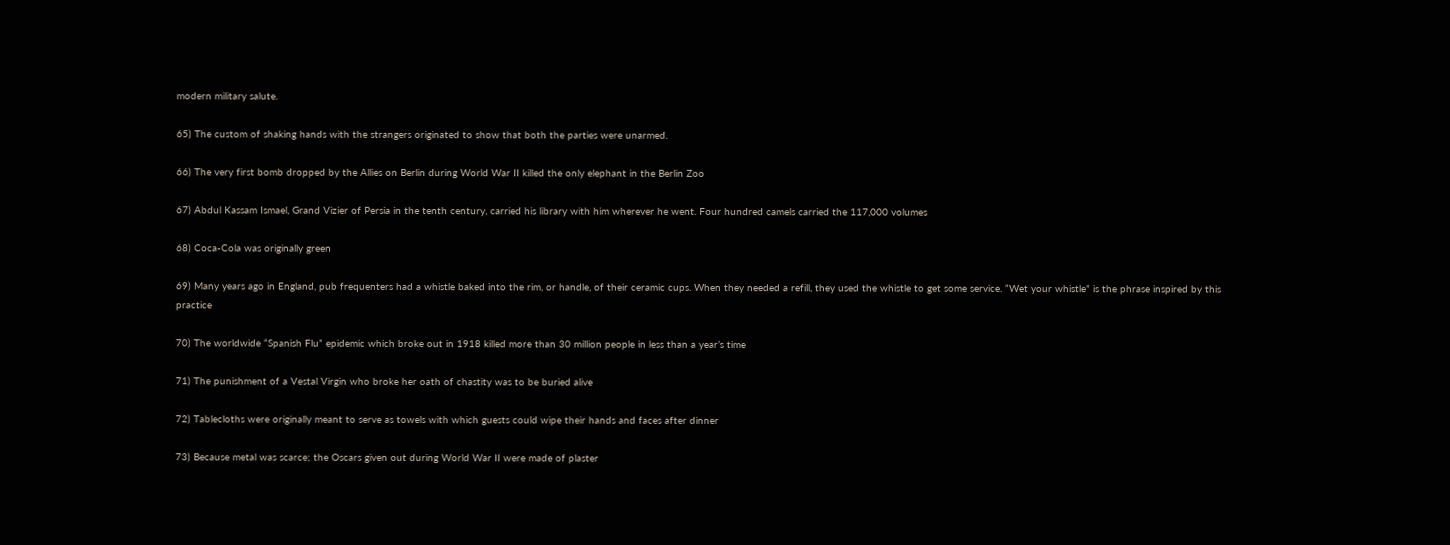modern military salute.

65) The custom of shaking hands with the strangers originated to show that both the parties were unarmed.

66) The very first bomb dropped by the Allies on Berlin during World War II killed the only elephant in the Berlin Zoo

67) Abdul Kassam Ismael, Grand Vizier of Persia in the tenth century, carried his library with him wherever he went. Four hundred camels carried the 117,000 volumes

68) Coca-Cola was originally green

69) Many years ago in England, pub frequenters had a whistle baked into the rim, or handle, of their ceramic cups. When they needed a refill, they used the whistle to get some service. “Wet your whistle” is the phrase inspired by this practice

70) The worldwide “Spanish Flu” epidemic which broke out in 1918 killed more than 30 million people in less than a year’s time

71) The punishment of a Vestal Virgin who broke her oath of chastity was to be buried alive

72) Tablecloths were originally meant to serve as towels with which guests could wipe their hands and faces after dinner

73) Because metal was scarce; the Oscars given out during World War II were made of plaster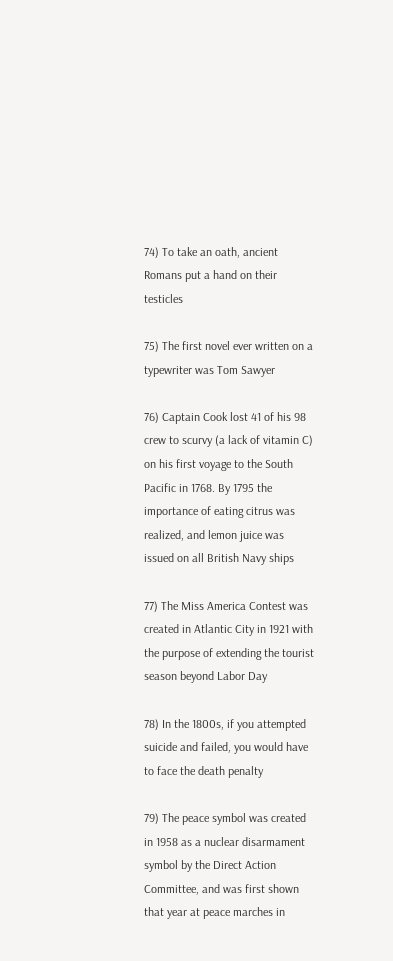74) To take an oath, ancient Romans put a hand on their testicles

75) The first novel ever written on a typewriter was Tom Sawyer

76) Captain Cook lost 41 of his 98 crew to scurvy (a lack of vitamin C) on his first voyage to the South Pacific in 1768. By 1795 the importance of eating citrus was realized, and lemon juice was issued on all British Navy ships

77) The Miss America Contest was created in Atlantic City in 1921 with the purpose of extending the tourist season beyond Labor Day

78) In the 1800s, if you attempted suicide and failed, you would have to face the death penalty

79) The peace symbol was created in 1958 as a nuclear disarmament symbol by the Direct Action Committee, and was first shown that year at peace marches in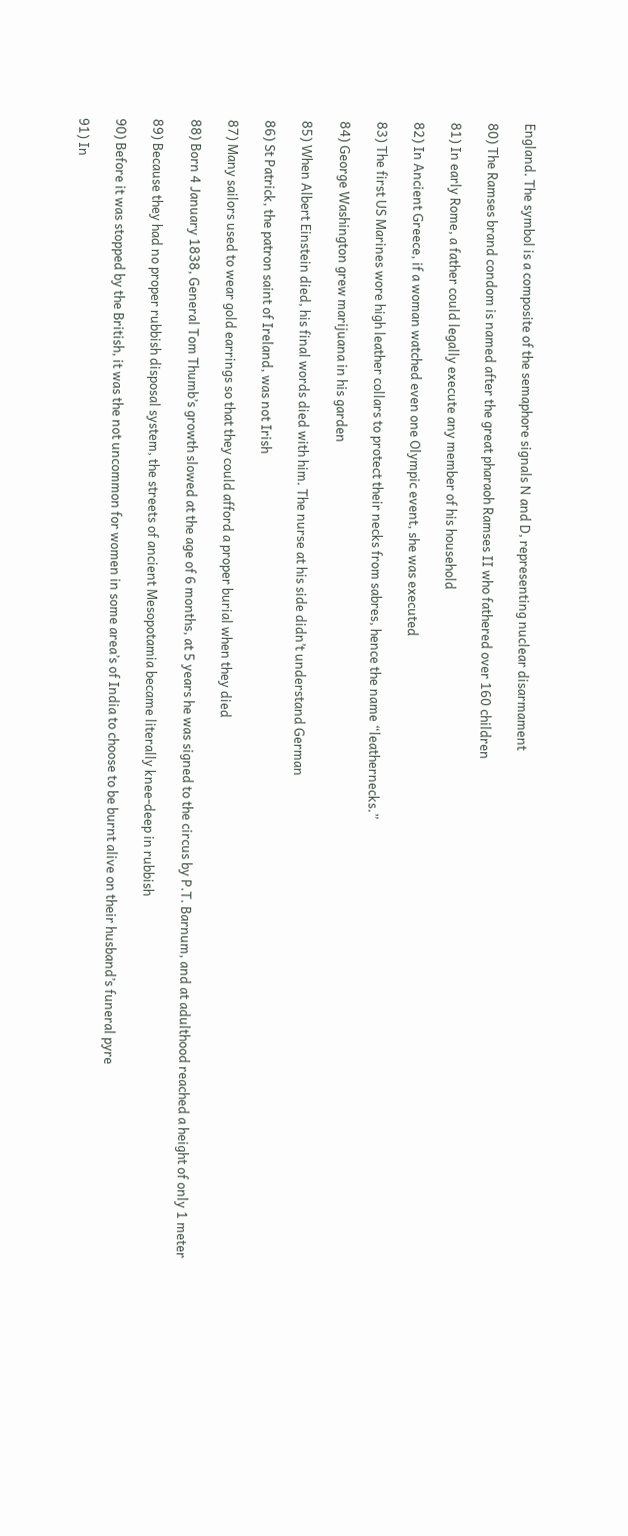England. The symbol is a composite of the semaphore signals N and D, representing nuclear disarmament

80) The Ramses brand condom is named after the great pharaoh Ramses II who fathered over 160 children

81) In early Rome, a father could legally execute any member of his household

82) In Ancient Greece, if a woman watched even one Olympic event, she was executed

83) The first US Marines wore high leather collars to protect their necks from sabres, hence the name “leathernecks.”

84) George Washington grew marijuana in his garden

85) When Albert Einstein died, his final words died with him. The nurse at his side didn’t understand German

86) St Patrick, the patron saint of Ireland, was not Irish

87) Many sailors used to wear gold earrings so that they could afford a proper burial when they died

88) Born 4 January 1838, General Tom Thumb’s growth slowed at the age of 6 months, at 5 years he was signed to the circus by P.T. Barnum, and at adulthood reached a height of only 1 meter

89) Because they had no proper rubbish disposal system, the streets of ancient Mesopotamia became literally knee-deep in rubbish

90) Before it was stopped by the British, it was the not uncommon for women in some area’s of India to choose to be burnt alive on their husband’s funeral pyre

91) In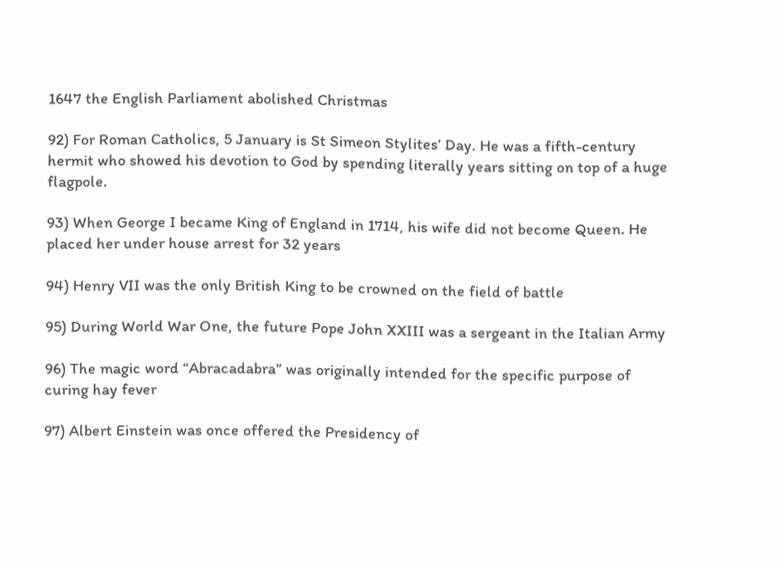1647 the English Parliament abolished Christmas

92) For Roman Catholics, 5 January is St Simeon Stylites’ Day. He was a fifth-century hermit who showed his devotion to God by spending literally years sitting on top of a huge flagpole.

93) When George I became King of England in 1714, his wife did not become Queen. He placed her under house arrest for 32 years

94) Henry VII was the only British King to be crowned on the field of battle

95) During World War One, the future Pope John XXIII was a sergeant in the Italian Army

96) The magic word “Abracadabra” was originally intended for the specific purpose of curing hay fever

97) Albert Einstein was once offered the Presidency of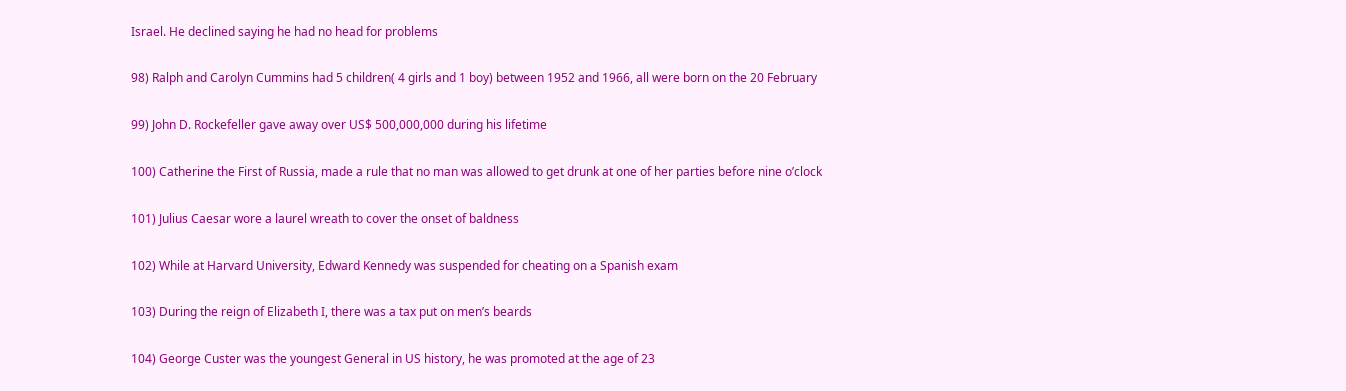Israel. He declined saying he had no head for problems

98) Ralph and Carolyn Cummins had 5 children( 4 girls and 1 boy) between 1952 and 1966, all were born on the 20 February

99) John D. Rockefeller gave away over US$ 500,000,000 during his lifetime

100) Catherine the First of Russia, made a rule that no man was allowed to get drunk at one of her parties before nine o’clock

101) Julius Caesar wore a laurel wreath to cover the onset of baldness

102) While at Harvard University, Edward Kennedy was suspended for cheating on a Spanish exam

103) During the reign of Elizabeth I, there was a tax put on men’s beards

104) George Custer was the youngest General in US history, he was promoted at the age of 23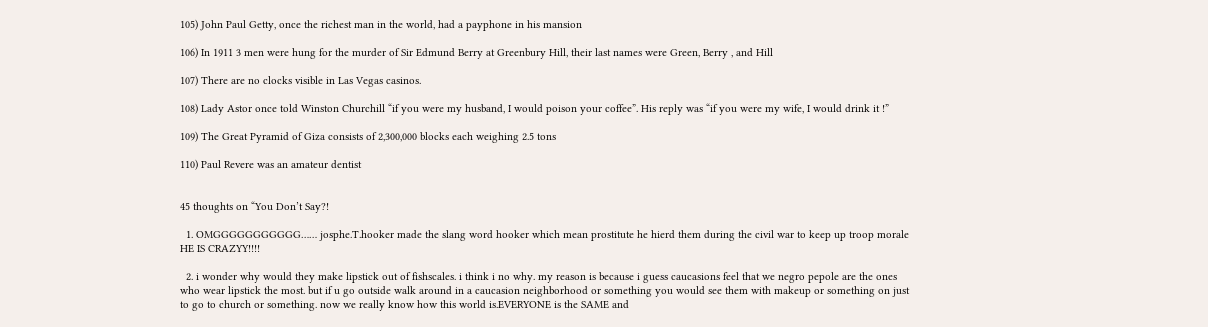105) John Paul Getty, once the richest man in the world, had a payphone in his mansion

106) In 1911 3 men were hung for the murder of Sir Edmund Berry at Greenbury Hill, their last names were Green, Berry , and Hill

107) There are no clocks visible in Las Vegas casinos.

108) Lady Astor once told Winston Churchill “if you were my husband, I would poison your coffee”. His reply was “if you were my wife, I would drink it !”

109) The Great Pyramid of Giza consists of 2,300,000 blocks each weighing 2.5 tons

110) Paul Revere was an amateur dentist


45 thoughts on “You Don’t Say?!

  1. OMGGGGGGGGGGG…… josphe.T.hooker made the slang word hooker which mean prostitute he hierd them during the civil war to keep up troop morale HE IS CRAZYY!!!!

  2. i wonder why would they make lipstick out of fishscales. i think i no why. my reason is because i guess caucasions feel that we negro pepole are the ones who wear lipstick the most. but if u go outside walk around in a caucasion neighborhood or something you would see them with makeup or something on just to go to church or something. now we really know how this world is.EVERYONE is the SAME and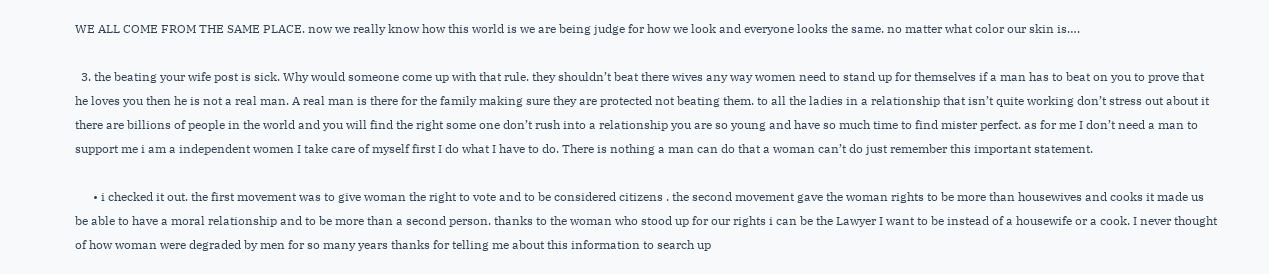WE ALL COME FROM THE SAME PLACE. now we really know how this world is we are being judge for how we look and everyone looks the same. no matter what color our skin is….

  3. the beating your wife post is sick. Why would someone come up with that rule. they shouldn’t beat there wives any way women need to stand up for themselves if a man has to beat on you to prove that he loves you then he is not a real man. A real man is there for the family making sure they are protected not beating them. to all the ladies in a relationship that isn’t quite working don’t stress out about it there are billions of people in the world and you will find the right some one don’t rush into a relationship you are so young and have so much time to find mister perfect. as for me I don’t need a man to support me i am a independent women I take care of myself first I do what I have to do. There is nothing a man can do that a woman can’t do just remember this important statement.

      • i checked it out. the first movement was to give woman the right to vote and to be considered citizens . the second movement gave the woman rights to be more than housewives and cooks it made us be able to have a moral relationship and to be more than a second person. thanks to the woman who stood up for our rights i can be the Lawyer I want to be instead of a housewife or a cook. I never thought of how woman were degraded by men for so many years thanks for telling me about this information to search up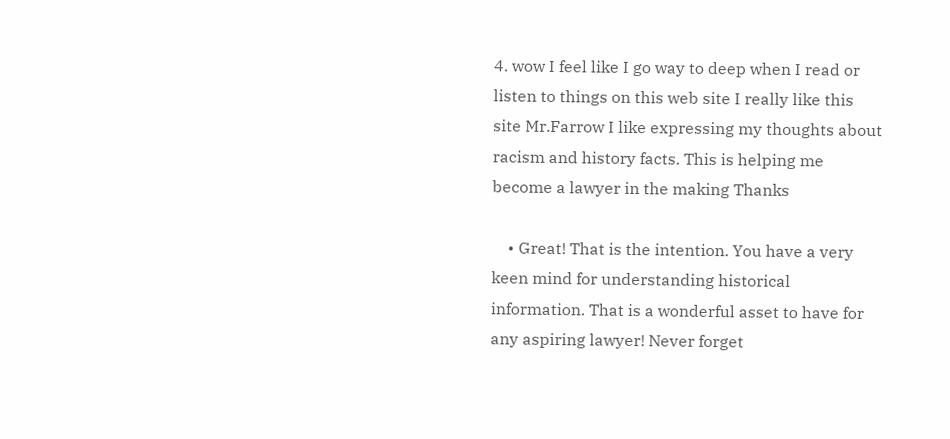4. wow I feel like I go way to deep when I read or listen to things on this web site I really like this site Mr.Farrow I like expressing my thoughts about racism and history facts. This is helping me become a lawyer in the making Thanks

    • Great! That is the intention. You have a very keen mind for understanding historical information. That is a wonderful asset to have for any aspiring lawyer! Never forget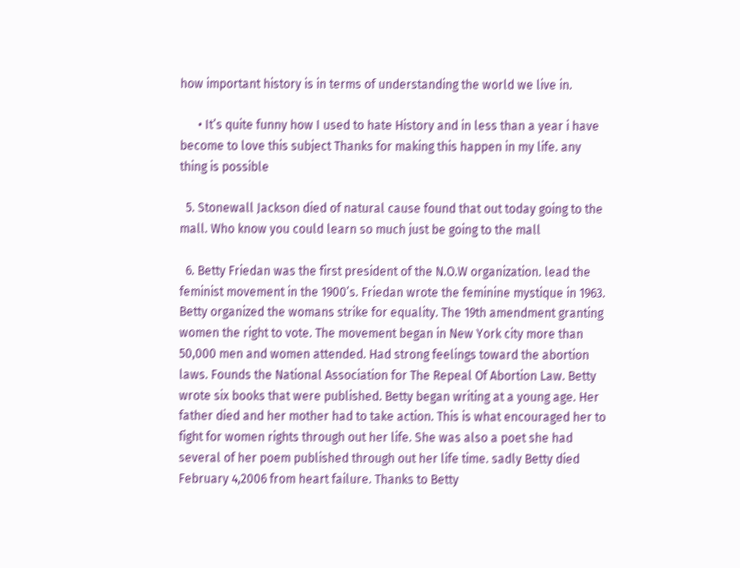how important history is in terms of understanding the world we live in.

      • It’s quite funny how I used to hate History and in less than a year i have become to love this subject Thanks for making this happen in my life. any thing is possible

  5. Stonewall Jackson died of natural cause found that out today going to the mall. Who know you could learn so much just be going to the mall

  6. Betty Friedan was the first president of the N.O.W organization. lead the feminist movement in the 1900’s. Friedan wrote the feminine mystique in 1963. Betty organized the womans strike for equality. The 19th amendment granting women the right to vote. The movement began in New York city more than 50,000 men and women attended. Had strong feelings toward the abortion laws. Founds the National Association for The Repeal Of Abortion Law. Betty wrote six books that were published. Betty began writing at a young age. Her father died and her mother had to take action. This is what encouraged her to fight for women rights through out her life. She was also a poet she had several of her poem published through out her life time. sadly Betty died February 4,2006 from heart failure. Thanks to Betty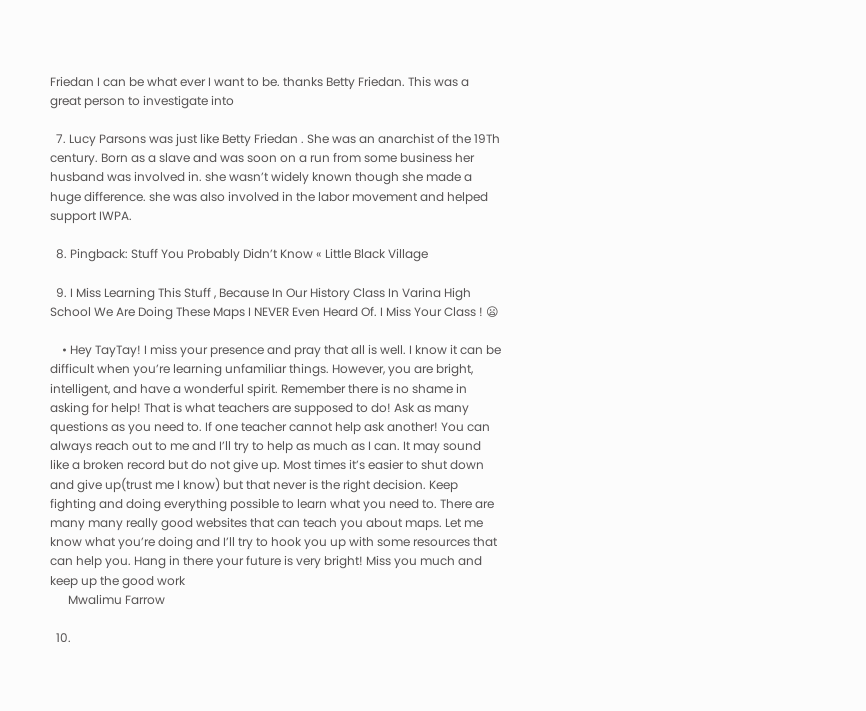Friedan I can be what ever I want to be. thanks Betty Friedan. This was a great person to investigate into

  7. Lucy Parsons was just like Betty Friedan . She was an anarchist of the 19Th century. Born as a slave and was soon on a run from some business her husband was involved in. she wasn’t widely known though she made a huge difference. she was also involved in the labor movement and helped support IWPA.

  8. Pingback: Stuff You Probably Didn’t Know « Little Black Village

  9. I Miss Learning This Stuff , Because In Our History Class In Varina High School We Are Doing These Maps I NEVER Even Heard Of. I Miss Your Class ! 😦

    • Hey TayTay! I miss your presence and pray that all is well. I know it can be difficult when you’re learning unfamiliar things. However, you are bright, intelligent, and have a wonderful spirit. Remember there is no shame in asking for help! That is what teachers are supposed to do! Ask as many questions as you need to. If one teacher cannot help ask another! You can always reach out to me and I’ll try to help as much as I can. It may sound like a broken record but do not give up. Most times it’s easier to shut down and give up(trust me I know) but that never is the right decision. Keep fighting and doing everything possible to learn what you need to. There are many many really good websites that can teach you about maps. Let me know what you’re doing and I’ll try to hook you up with some resources that can help you. Hang in there your future is very bright! Miss you much and keep up the good work
      Mwalimu Farrow

  10.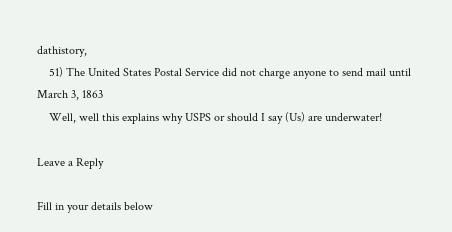dathistory,
    51) The United States Postal Service did not charge anyone to send mail until March 3, 1863
    Well, well this explains why USPS or should I say (Us) are underwater!

Leave a Reply

Fill in your details below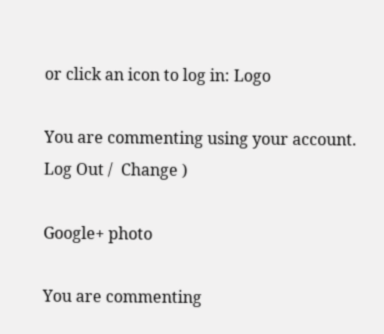or click an icon to log in: Logo

You are commenting using your account. Log Out /  Change )

Google+ photo

You are commenting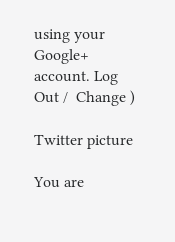using your Google+ account. Log Out /  Change )

Twitter picture

You are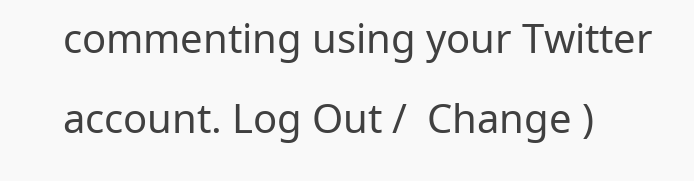commenting using your Twitter account. Log Out /  Change )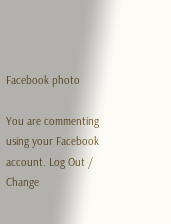Facebook photo

You are commenting using your Facebook account. Log Out /  Change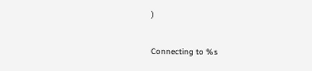)


Connecting to %s